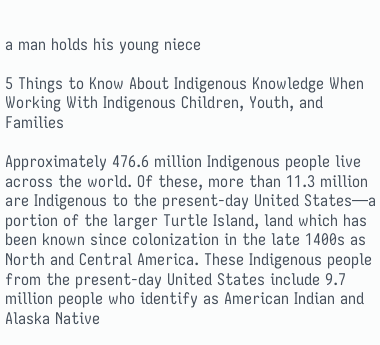a man holds his young niece

5 Things to Know About Indigenous Knowledge When Working With Indigenous Children, Youth, and Families

Approximately 476.6 million Indigenous people live across the world. Of these, more than 11.3 million are Indigenous to the present-day United States—a portion of the larger Turtle Island, land which has been known since colonization in the late 1400s as North and Central America. These Indigenous people from the present-day United States include 9.7 million people who identify as American Indian and Alaska Native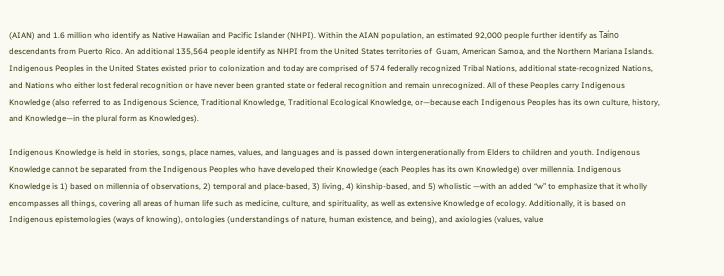(AIAN) and 1.6 million who identify as Native Hawaiian and Pacific Islander (NHPI). Within the AIAN population, an estimated 92,000 people further identify as Taíno descendants from Puerto Rico. An additional 135,564 people identify as NHPI from the United States territories of  Guam, American Samoa, and the Northern Mariana Islands. Indigenous Peoples in the United States existed prior to colonization and today are comprised of 574 federally recognized Tribal Nations, additional state-recognized Nations, and Nations who either lost federal recognition or have never been granted state or federal recognition and remain unrecognized. All of these Peoples carry Indigenous Knowledge (also referred to as Indigenous Science, Traditional Knowledge, Traditional Ecological Knowledge, or—because each Indigenous Peoples has its own culture, history, and Knowledge—in the plural form as Knowledges).

Indigenous Knowledge is held in stories, songs, place names, values, and languages and is passed down intergenerationally from Elders to children and youth. Indigenous Knowledge cannot be separated from the Indigenous Peoples who have developed their Knowledge (each Peoples has its own Knowledge) over millennia. Indigenous Knowledge is 1) based on millennia of observations, 2) temporal and place-based, 3) living, 4) kinship-based, and 5) wholistic —with an added “w” to emphasize that it wholly encompasses all things, covering all areas of human life such as medicine, culture, and spirituality, as well as extensive Knowledge of ecology. Additionally, it is based on Indigenous epistemologies (ways of knowing), ontologies (understandings of nature, human existence, and being), and axiologies (values, value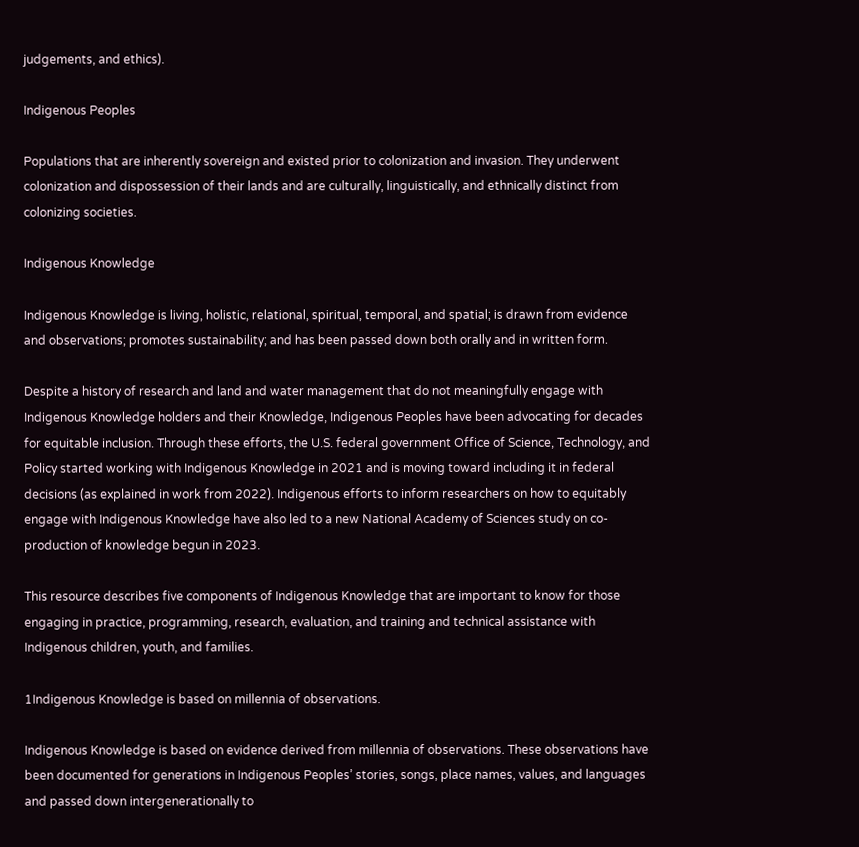judgements, and ethics).

Indigenous Peoples

Populations that are inherently sovereign and existed prior to colonization and invasion. They underwent colonization and dispossession of their lands and are culturally, linguistically, and ethnically distinct from colonizing societies.

Indigenous Knowledge

Indigenous Knowledge is living, holistic, relational, spiritual, temporal, and spatial; is drawn from evidence and observations; promotes sustainability; and has been passed down both orally and in written form.

Despite a history of research and land and water management that do not meaningfully engage with Indigenous Knowledge holders and their Knowledge, Indigenous Peoples have been advocating for decades for equitable inclusion. Through these efforts, the U.S. federal government Office of Science, Technology, and Policy started working with Indigenous Knowledge in 2021 and is moving toward including it in federal decisions (as explained in work from 2022). Indigenous efforts to inform researchers on how to equitably engage with Indigenous Knowledge have also led to a new National Academy of Sciences study on co-production of knowledge begun in 2023.

This resource describes five components of Indigenous Knowledge that are important to know for those engaging in practice, programming, research, evaluation, and training and technical assistance with Indigenous children, youth, and families.

1Indigenous Knowledge is based on millennia of observations.

Indigenous Knowledge is based on evidence derived from millennia of observations. These observations have been documented for generations in Indigenous Peoples’ stories, songs, place names, values, and languages and passed down intergenerationally to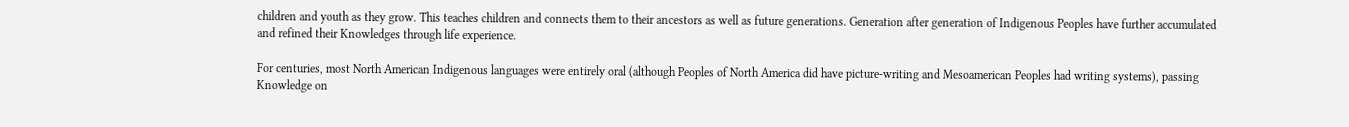children and youth as they grow. This teaches children and connects them to their ancestors as well as future generations. Generation after generation of Indigenous Peoples have further accumulated and refined their Knowledges through life experience.

For centuries, most North American Indigenous languages were entirely oral (although Peoples of North America did have picture-writing and Mesoamerican Peoples had writing systems), passing Knowledge on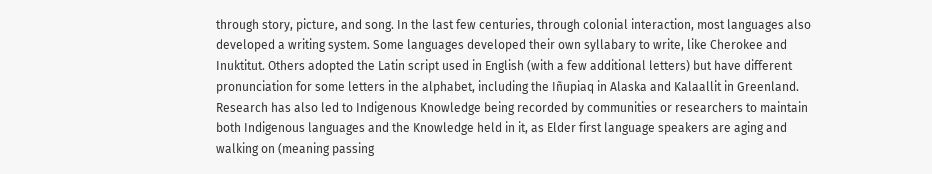through story, picture, and song. In the last few centuries, through colonial interaction, most languages also developed a writing system. Some languages developed their own syllabary to write, like Cherokee and Inuktitut. Others adopted the Latin script used in English (with a few additional letters) but have different pronunciation for some letters in the alphabet, including the Iñupiaq in Alaska and Kalaallit in Greenland. Research has also led to Indigenous Knowledge being recorded by communities or researchers to maintain both Indigenous languages and the Knowledge held in it, as Elder first language speakers are aging and walking on (meaning passing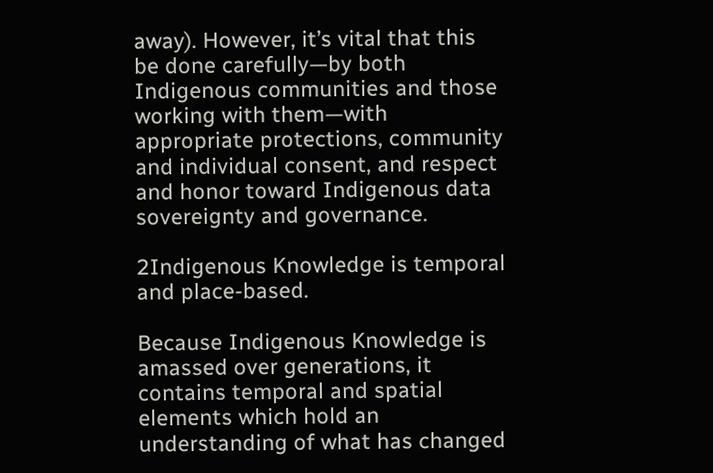away). However, it’s vital that this be done carefully—by both Indigenous communities and those working with them—with appropriate protections, community and individual consent, and respect and honor toward Indigenous data sovereignty and governance.

2Indigenous Knowledge is temporal and place-based.

Because Indigenous Knowledge is amassed over generations, it contains temporal and spatial elements which hold an understanding of what has changed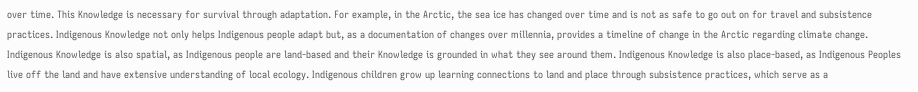over time. This Knowledge is necessary for survival through adaptation. For example, in the Arctic, the sea ice has changed over time and is not as safe to go out on for travel and subsistence practices. Indigenous Knowledge not only helps Indigenous people adapt but, as a documentation of changes over millennia, provides a timeline of change in the Arctic regarding climate change. Indigenous Knowledge is also spatial, as Indigenous people are land-based and their Knowledge is grounded in what they see around them. Indigenous Knowledge is also place-based, as Indigenous Peoples live off the land and have extensive understanding of local ecology. Indigenous children grow up learning connections to land and place through subsistence practices, which serve as a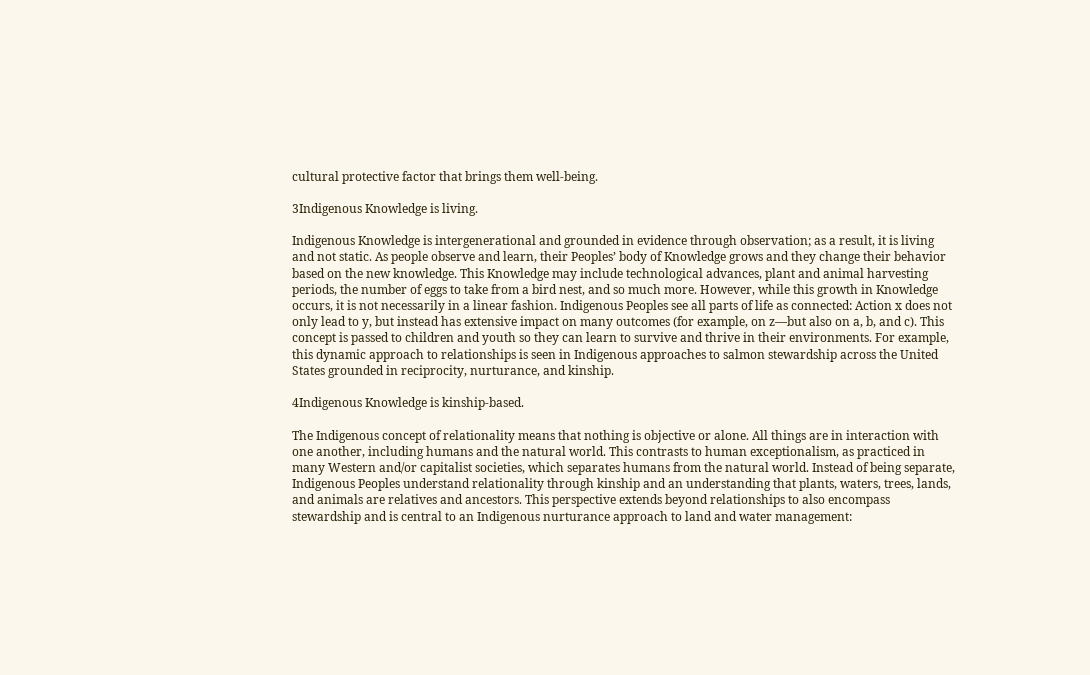cultural protective factor that brings them well-being.

3Indigenous Knowledge is living.

Indigenous Knowledge is intergenerational and grounded in evidence through observation; as a result, it is living and not static. As people observe and learn, their Peoples’ body of Knowledge grows and they change their behavior based on the new knowledge. This Knowledge may include technological advances, plant and animal harvesting periods, the number of eggs to take from a bird nest, and so much more. However, while this growth in Knowledge occurs, it is not necessarily in a linear fashion. Indigenous Peoples see all parts of life as connected: Action x does not only lead to y, but instead has extensive impact on many outcomes (for example, on z—but also on a, b, and c). This concept is passed to children and youth so they can learn to survive and thrive in their environments. For example, this dynamic approach to relationships is seen in Indigenous approaches to salmon stewardship across the United States grounded in reciprocity, nurturance, and kinship.

4Indigenous Knowledge is kinship-based.

The Indigenous concept of relationality means that nothing is objective or alone. All things are in interaction with one another, including humans and the natural world. This contrasts to human exceptionalism, as practiced in many Western and/or capitalist societies, which separates humans from the natural world. Instead of being separate, Indigenous Peoples understand relationality through kinship and an understanding that plants, waters, trees, lands, and animals are relatives and ancestors. This perspective extends beyond relationships to also encompass stewardship and is central to an Indigenous nurturance approach to land and water management: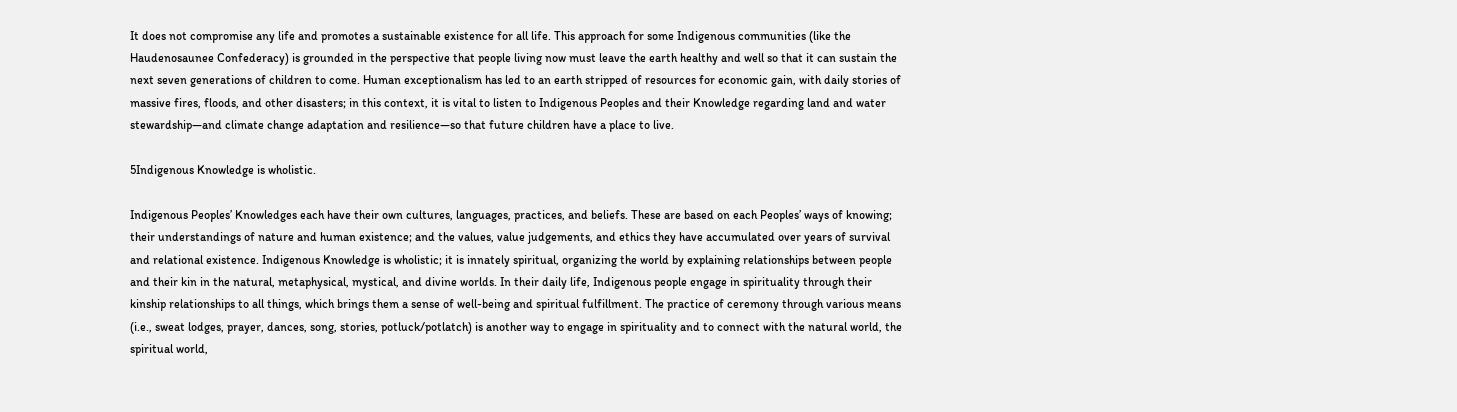It does not compromise any life and promotes a sustainable existence for all life. This approach for some Indigenous communities (like the Haudenosaunee Confederacy) is grounded in the perspective that people living now must leave the earth healthy and well so that it can sustain the next seven generations of children to come. Human exceptionalism has led to an earth stripped of resources for economic gain, with daily stories of massive fires, floods, and other disasters; in this context, it is vital to listen to Indigenous Peoples and their Knowledge regarding land and water stewardship—and climate change adaptation and resilience—so that future children have a place to live.

5Indigenous Knowledge is wholistic.

Indigenous Peoples’ Knowledges each have their own cultures, languages, practices, and beliefs. These are based on each Peoples’ ways of knowing; their understandings of nature and human existence; and the values, value judgements, and ethics they have accumulated over years of survival and relational existence. Indigenous Knowledge is wholistic; it is innately spiritual, organizing the world by explaining relationships between people and their kin in the natural, metaphysical, mystical, and divine worlds. In their daily life, Indigenous people engage in spirituality through their kinship relationships to all things, which brings them a sense of well-being and spiritual fulfillment. The practice of ceremony through various means (i.e., sweat lodges, prayer, dances, song, stories, potluck/potlatch) is another way to engage in spirituality and to connect with the natural world, the spiritual world,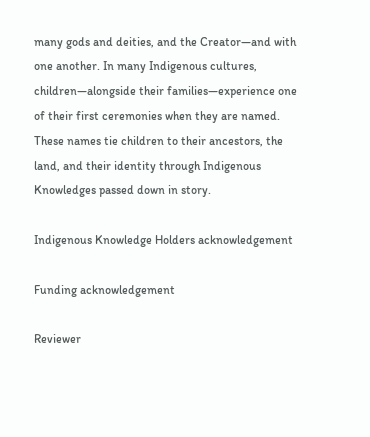many gods and deities, and the Creator—and with one another. In many Indigenous cultures, children—alongside their families—experience one of their first ceremonies when they are named. These names tie children to their ancestors, the land, and their identity through Indigenous Knowledges passed down in story.

Indigenous Knowledge Holders acknowledgement

Funding acknowledgement

Reviewer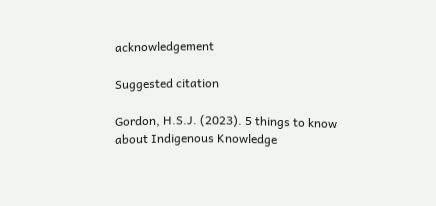acknowledgement

Suggested citation

Gordon, H.S.J. (2023). 5 things to know about Indigenous Knowledge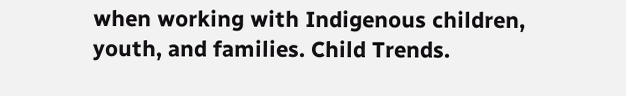when working with Indigenous children, youth, and families. Child Trends.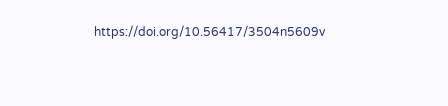https://doi.org/10.56417/3504n5609v